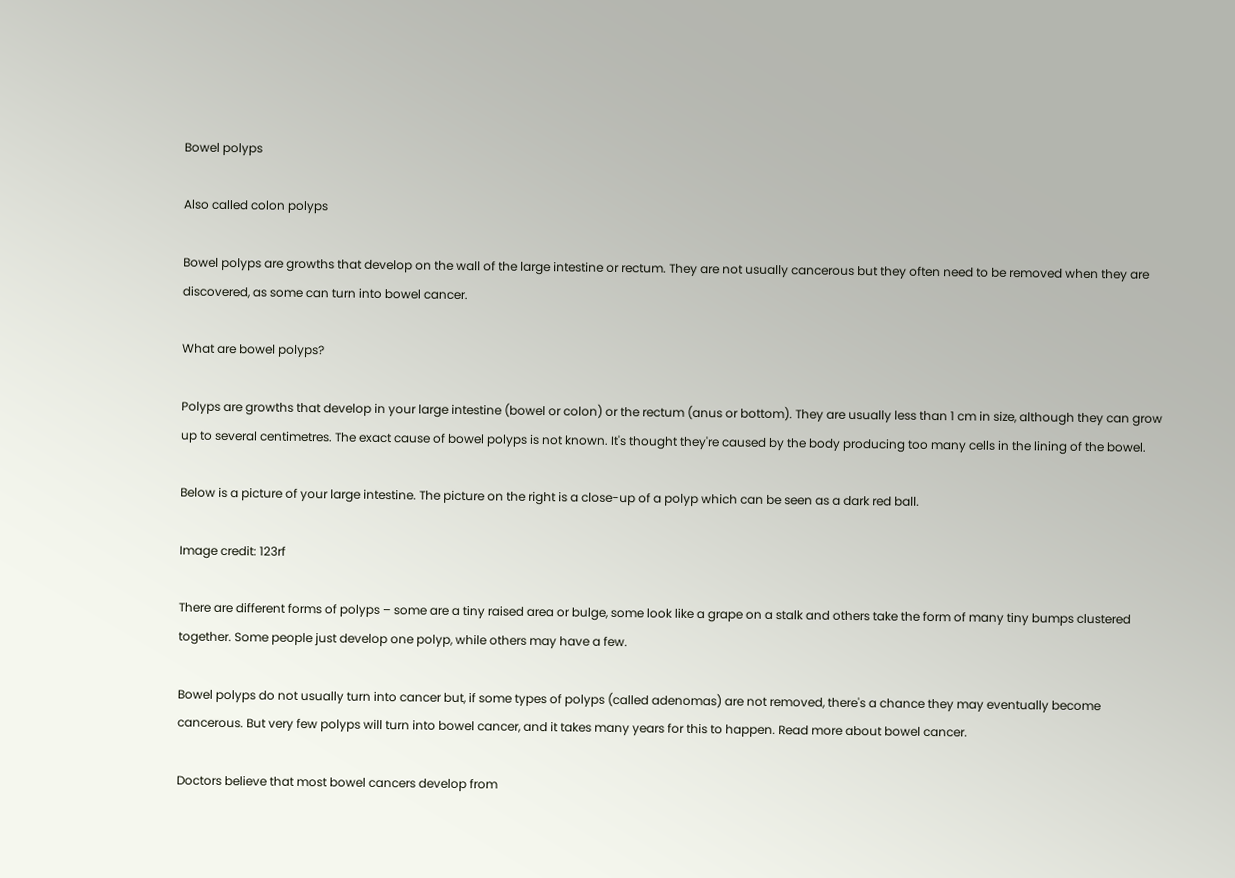Bowel polyps

Also called colon polyps

Bowel polyps are growths that develop on the wall of the large intestine or rectum. They are not usually cancerous but they often need to be removed when they are discovered, as some can turn into bowel cancer.

What are bowel polyps?

Polyps are growths that develop in your large intestine (bowel or colon) or the rectum (anus or bottom). They are usually less than 1 cm in size, although they can grow up to several centimetres. The exact cause of bowel polyps is not known. It's thought they're caused by the body producing too many cells in the lining of the bowel.

Below is a picture of your large intestine. The picture on the right is a close-up of a polyp which can be seen as a dark red ball.

Image credit: 123rf

There are different forms of polyps – some are a tiny raised area or bulge, some look like a grape on a stalk and others take the form of many tiny bumps clustered together. Some people just develop one polyp, while others may have a few.

Bowel polyps do not usually turn into cancer but, if some types of polyps (called adenomas) are not removed, there's a chance they may eventually become cancerous. But very few polyps will turn into bowel cancer, and it takes many years for this to happen. Read more about bowel cancer.

Doctors believe that most bowel cancers develop from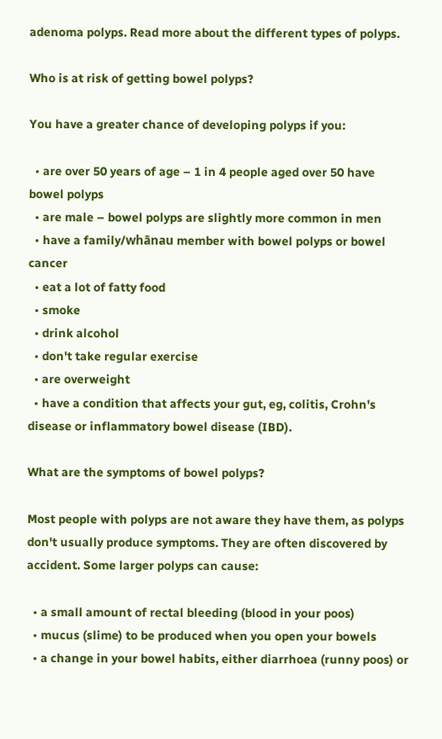adenoma polyps. Read more about the different types of polyps.

Who is at risk of getting bowel polyps?

You have a greater chance of developing polyps if you:

  • are over 50 years of age – 1 in 4 people aged over 50 have bowel polyps
  • are male – bowel polyps are slightly more common in men
  • have a family/whānau member with bowel polyps or bowel cancer
  • eat a lot of fatty food
  • smoke
  • drink alcohol
  • don't take regular exercise
  • are overweight
  • have a condition that affects your gut, eg, colitis, Crohn's disease or inflammatory bowel disease (IBD).

What are the symptoms of bowel polyps?

Most people with polyps are not aware they have them, as polyps don't usually produce symptoms. They are often discovered by accident. Some larger polyps can cause:

  • a small amount of rectal bleeding (blood in your poos)
  • mucus (slime) to be produced when you open your bowels
  • a change in your bowel habits, either diarrhoea (runny poos) or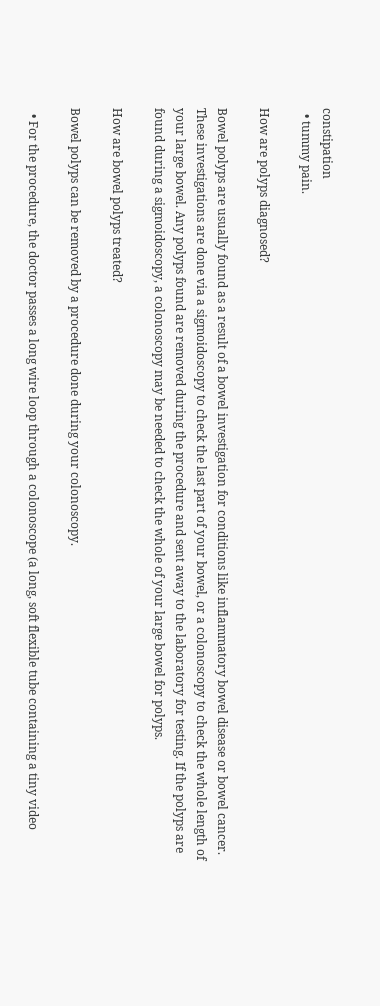constipation
  • tummy pain.

How are polyps diagnosed?

Bowel polyps are usually found as a result of a bowel investigation for conditions like inflammatory bowel disease or bowel cancer. These investigations are done via a sigmoidoscopy to check the last part of your bowel, or a colonoscopy to check the whole length of your large bowel. Any polyps found are removed during the procedure and sent away to the laboratory for testing. If the polyps are found during a sigmoidoscopy, a colonoscopy may be needed to check the whole of your large bowel for polyps.

How are bowel polyps treated?

Bowel polyps can be removed by a procedure done during your colonoscopy.

  • For the procedure, the doctor passes a long wire loop through a colonoscope (a long, soft flexible tube containing a tiny video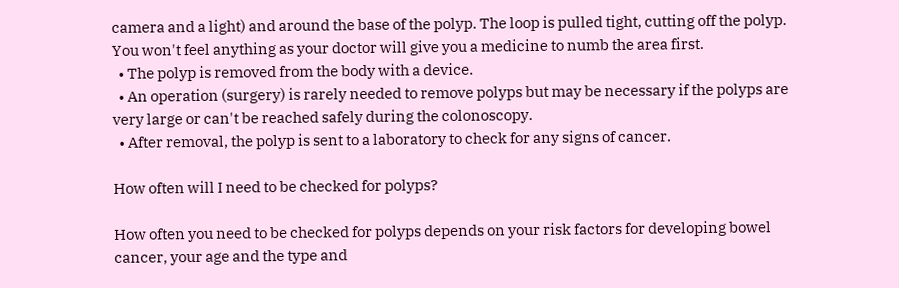camera and a light) and around the base of the polyp. The loop is pulled tight, cutting off the polyp. You won't feel anything as your doctor will give you a medicine to numb the area first.
  • The polyp is removed from the body with a device.
  • An operation (surgery) is rarely needed to remove polyps but may be necessary if the polyps are very large or can't be reached safely during the colonoscopy.
  • After removal, the polyp is sent to a laboratory to check for any signs of cancer.

How often will I need to be checked for polyps?

How often you need to be checked for polyps depends on your risk factors for developing bowel cancer, your age and the type and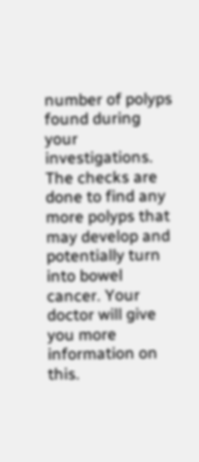number of polyps found during your investigations. The checks are done to find any more polyps that may develop and potentially turn into bowel cancer. Your doctor will give you more information on this.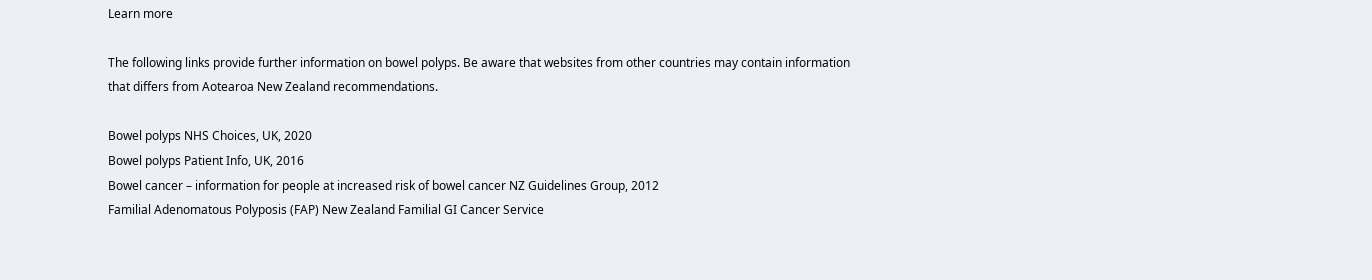Learn more

The following links provide further information on bowel polyps. Be aware that websites from other countries may contain information that differs from Aotearoa New Zealand recommendations.

Bowel polyps NHS Choices, UK, 2020
Bowel polyps Patient Info, UK, 2016
Bowel cancer – information for people at increased risk of bowel cancer NZ Guidelines Group, 2012
Familial Adenomatous Polyposis (FAP) New Zealand Familial GI Cancer Service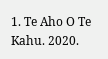1. Te Aho O Te Kahu. 2020.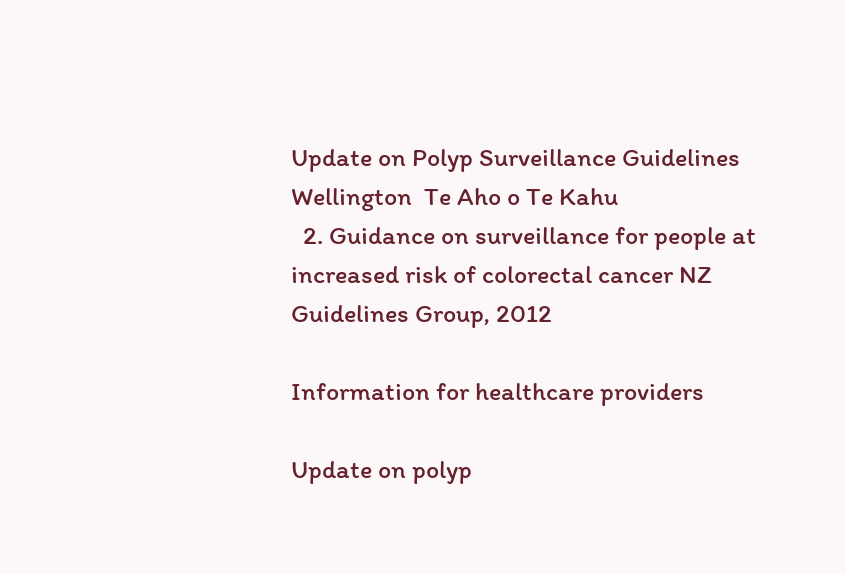Update on Polyp Surveillance Guidelines Wellington  Te Aho o Te Kahu
  2. Guidance on surveillance for people at increased risk of colorectal cancer NZ Guidelines Group, 2012

Information for healthcare providers

Update on polyp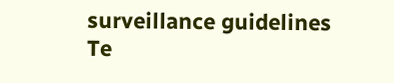surveillance guidelines Te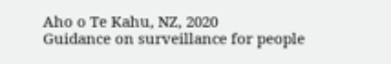Aho o Te Kahu, NZ, 2020
Guidance on surveillance for people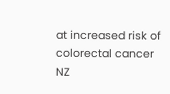at increased risk of colorectal cancer NZ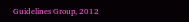Guidelines Group, 2012